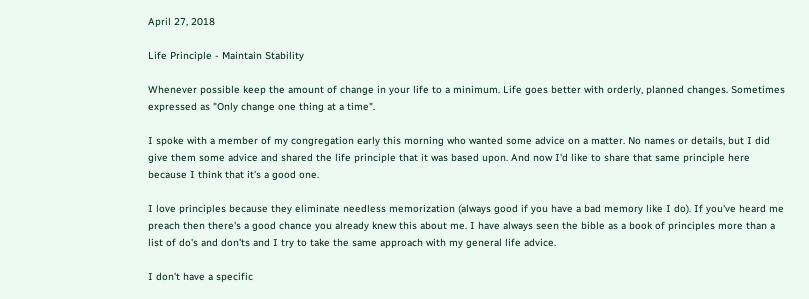April 27, 2018

Life Principle - Maintain Stability

Whenever possible keep the amount of change in your life to a minimum. Life goes better with orderly, planned changes. Sometimes expressed as "Only change one thing at a time".

I spoke with a member of my congregation early this morning who wanted some advice on a matter. No names or details, but I did give them some advice and shared the life principle that it was based upon. And now I'd like to share that same principle here because I think that it's a good one.

I love principles because they eliminate needless memorization (always good if you have a bad memory like I do). If you've heard me preach then there's a good chance you already knew this about me. I have always seen the bible as a book of principles more than a list of do's and don'ts and I try to take the same approach with my general life advice.

I don't have a specific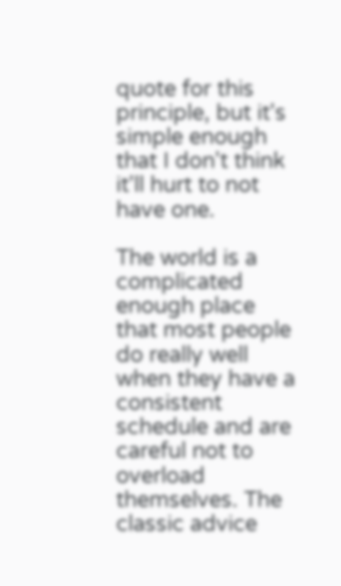quote for this principle, but it's simple enough that I don't think it'll hurt to not have one.

The world is a complicated enough place that most people do really well when they have a consistent schedule and are careful not to overload themselves. The classic advice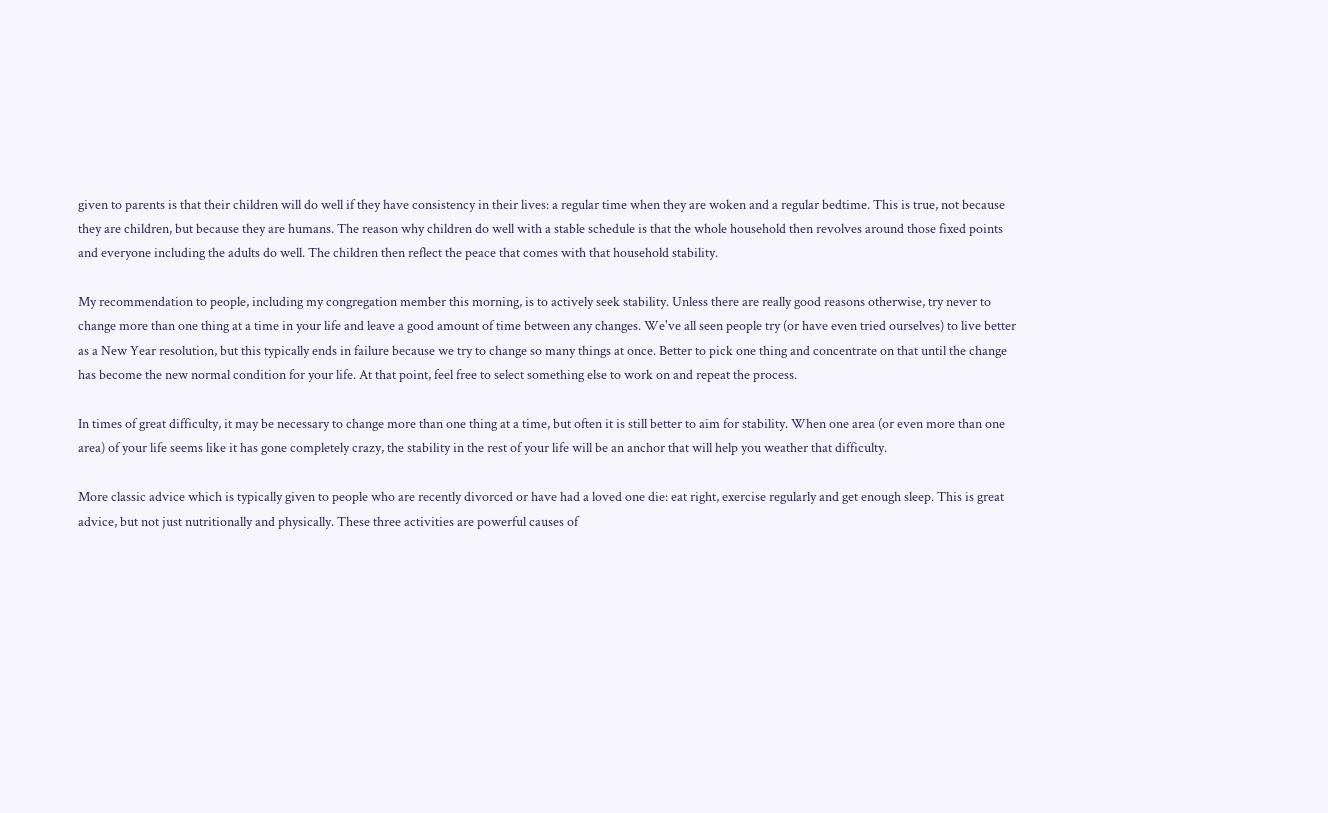given to parents is that their children will do well if they have consistency in their lives: a regular time when they are woken and a regular bedtime. This is true, not because they are children, but because they are humans. The reason why children do well with a stable schedule is that the whole household then revolves around those fixed points and everyone including the adults do well. The children then reflect the peace that comes with that household stability.

My recommendation to people, including my congregation member this morning, is to actively seek stability. Unless there are really good reasons otherwise, try never to change more than one thing at a time in your life and leave a good amount of time between any changes. We've all seen people try (or have even tried ourselves) to live better as a New Year resolution, but this typically ends in failure because we try to change so many things at once. Better to pick one thing and concentrate on that until the change has become the new normal condition for your life. At that point, feel free to select something else to work on and repeat the process.

In times of great difficulty, it may be necessary to change more than one thing at a time, but often it is still better to aim for stability. When one area (or even more than one area) of your life seems like it has gone completely crazy, the stability in the rest of your life will be an anchor that will help you weather that difficulty.

More classic advice which is typically given to people who are recently divorced or have had a loved one die: eat right, exercise regularly and get enough sleep. This is great advice, but not just nutritionally and physically. These three activities are powerful causes of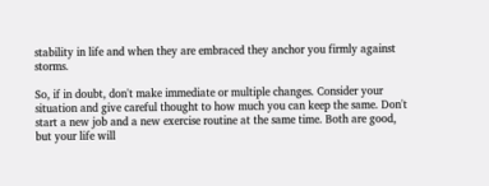stability in life and when they are embraced they anchor you firmly against storms.

So, if in doubt, don't make immediate or multiple changes. Consider your situation and give careful thought to how much you can keep the same. Don't start a new job and a new exercise routine at the same time. Both are good, but your life will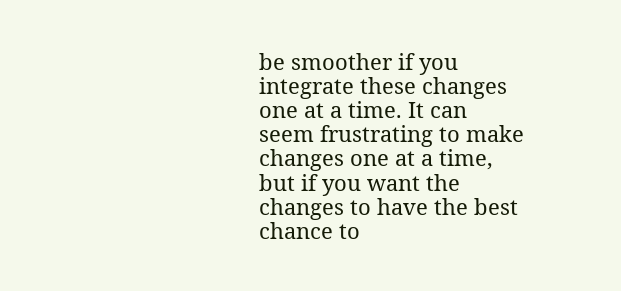be smoother if you integrate these changes one at a time. It can seem frustrating to make changes one at a time, but if you want the changes to have the best chance to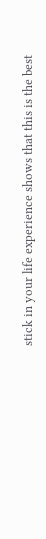stick in your life experience shows that this is the best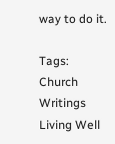way to do it.

Tags: Church Writings Living Well